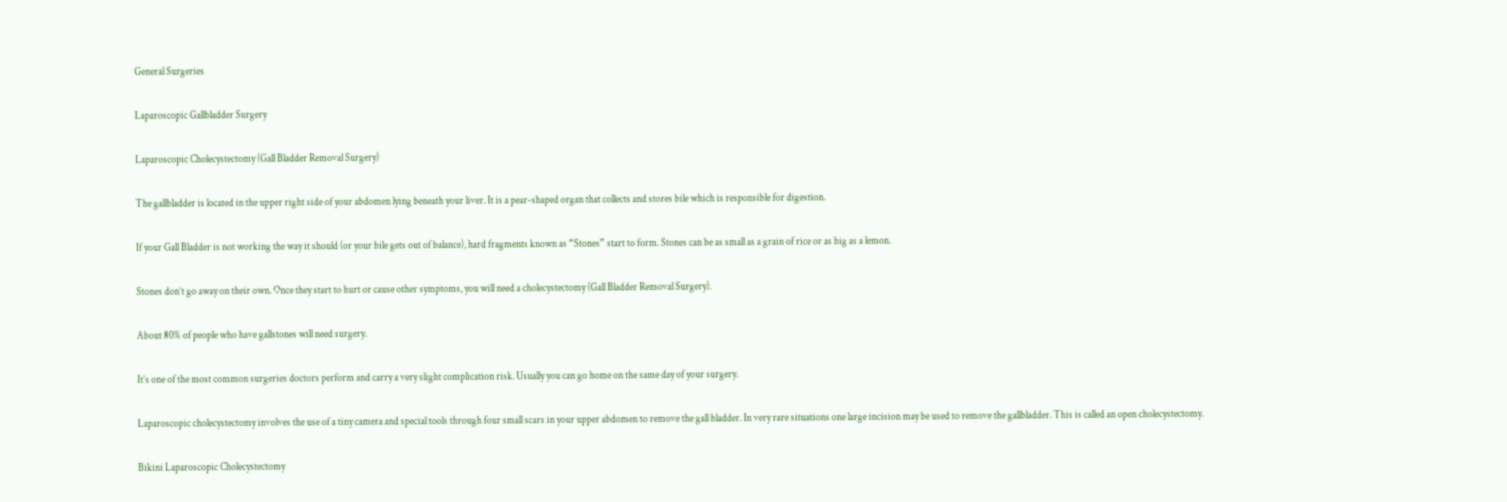General Surgeries

Laparoscopic Gallbladder Surgery

Laparoscopic Cholecystectomy (Gall Bladder Removal Surgery)

The gallbladder is located in the upper right side of your abdomen lying beneath your liver. It is a pear-shaped organ that collects and stores bile which is responsible for digestion.

If your Gall Bladder is not working the way it should (or your bile gets out of balance), hard fragments known as “Stones” start to form. Stones can be as small as a grain of rice or as big as a lemon.

Stones don’t go away on their own. Once they start to hurt or cause other symptoms, you will need a cholecystectomy (Gall Bladder Removal Surgery).

About 80% of people who have gallstones will need surgery.

It’s one of the most common surgeries doctors perform and carry a very slight complication risk. Usually you can go home on the same day of your surgery.

Laparoscopic cholecystectomy involves the use of a tiny camera and special tools through four small scars in your upper abdomen to remove the gall bladder. In very rare situations one large incision may be used to remove the gallbladder. This is called an open cholecystectomy.

Bikini Laparoscopic Cholecystectomy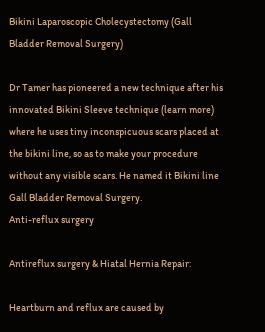Bikini Laparoscopic Cholecystectomy (Gall Bladder Removal Surgery)

Dr Tamer has pioneered a new technique after his innovated Bikini Sleeve technique (learn more) where he uses tiny inconspicuous scars placed at the bikini line, so as to make your procedure without any visible scars. He named it Bikini line Gall Bladder Removal Surgery.
Anti-reflux surgery

Antireflux surgery & Hiatal Hernia Repair:

Heartburn and reflux are caused by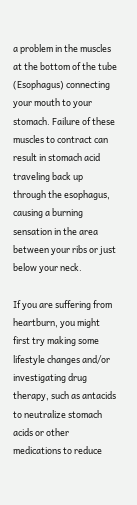a problem in the muscles at the bottom of the tube (Esophagus) connecting your mouth to your stomach. Failure of these muscles to contract can result in stomach acid traveling back up through the esophagus, causing a burning sensation in the area between your ribs or just below your neck.

If you are suffering from heartburn, you might first try making some lifestyle changes and/or investigating drug therapy, such as antacids to neutralize stomach acids or other medications to reduce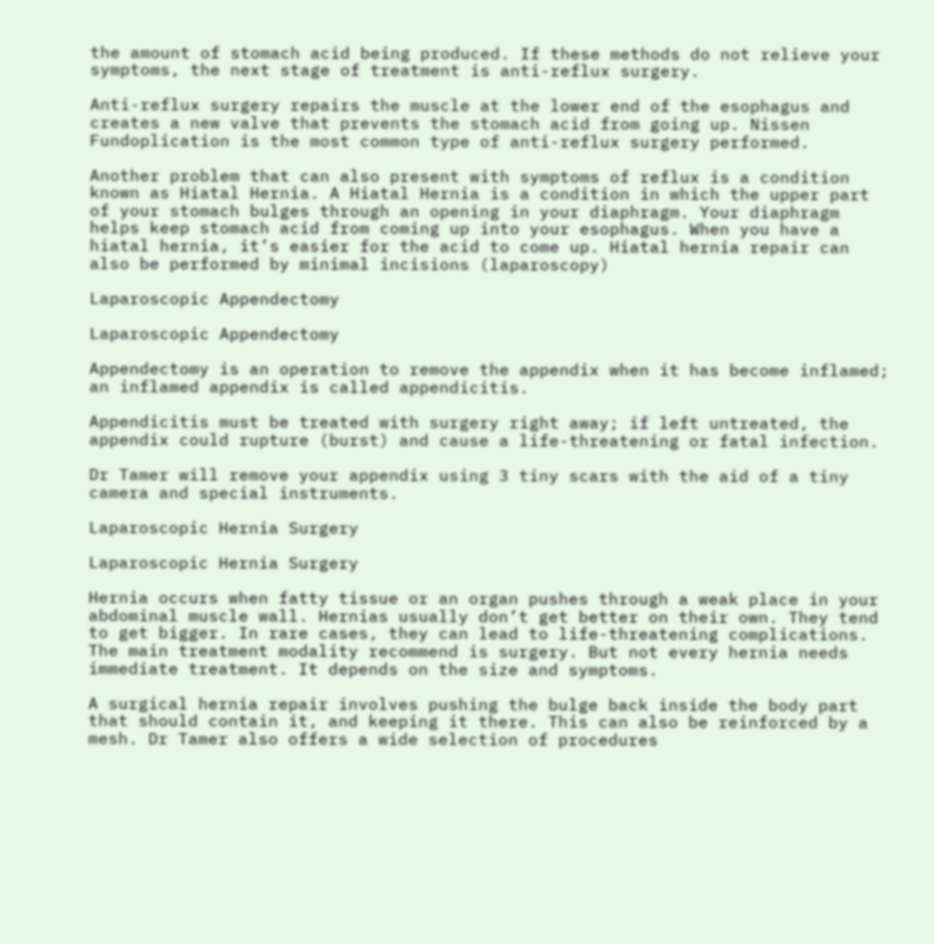the amount of stomach acid being produced. If these methods do not relieve your symptoms, the next stage of treatment is anti-reflux surgery.

Anti-reflux surgery repairs the muscle at the lower end of the esophagus and creates a new valve that prevents the stomach acid from going up. Nissen Fundoplication is the most common type of anti-reflux surgery performed.

Another problem that can also present with symptoms of reflux is a condition known as Hiatal Hernia. A Hiatal Hernia is a condition in which the upper part of your stomach bulges through an opening in your diaphragm. Your diaphragm helps keep stomach acid from coming up into your esophagus. When you have a hiatal hernia, it’s easier for the acid to come up. Hiatal hernia repair can also be performed by minimal incisions (laparoscopy)

Laparoscopic Appendectomy

Laparoscopic Appendectomy

Appendectomy is an operation to remove the appendix when it has become inflamed; an inflamed appendix is called appendicitis.

Appendicitis must be treated with surgery right away; if left untreated, the appendix could rupture (burst) and cause a life-threatening or fatal infection.

Dr Tamer will remove your appendix using 3 tiny scars with the aid of a tiny camera and special instruments.

Laparoscopic Hernia Surgery

Laparoscopic Hernia Surgery

Hernia occurs when fatty tissue or an organ pushes through a weak place in your abdominal muscle wall. Hernias usually don’t get better on their own. They tend to get bigger. In rare cases, they can lead to life-threatening complications. The main treatment modality recommend is surgery. But not every hernia needs immediate treatment. It depends on the size and symptoms.

A surgical hernia repair involves pushing the bulge back inside the body part that should contain it, and keeping it there. This can also be reinforced by a mesh. Dr Tamer also offers a wide selection of procedures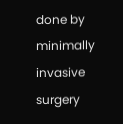done by minimally invasive surgery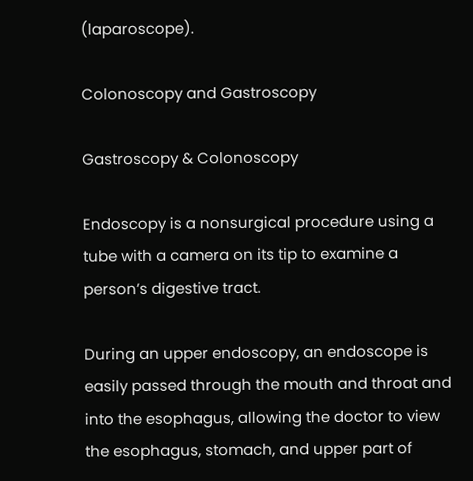(laparoscope).

Colonoscopy and Gastroscopy

Gastroscopy & Colonoscopy

Endoscopy is a nonsurgical procedure using a tube with a camera on its tip to examine a person’s digestive tract.

During an upper endoscopy, an endoscope is easily passed through the mouth and throat and into the esophagus, allowing the doctor to view the esophagus, stomach, and upper part of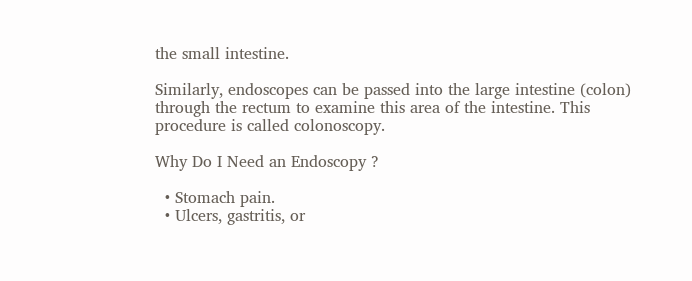the small intestine.

Similarly, endoscopes can be passed into the large intestine (colon) through the rectum to examine this area of the intestine. This procedure is called colonoscopy.

Why Do I Need an Endoscopy ?

  • Stomach pain.
  • Ulcers, gastritis, or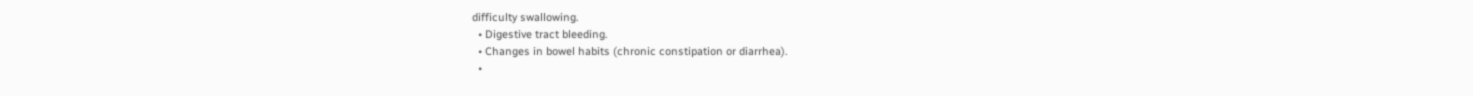difficulty swallowing.
  • Digestive tract bleeding.
  • Changes in bowel habits (chronic constipation or diarrhea).
  •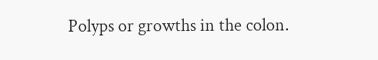Polyps or growths in the colon.